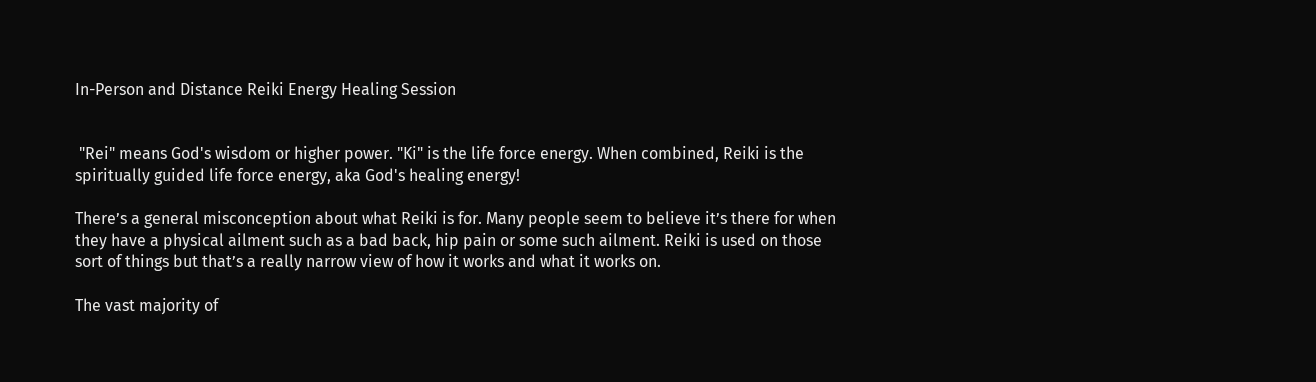In-Person and Distance Reiki Energy Healing Session


 "Rei" means God's wisdom or higher power. "Ki" is the life force energy. When combined, Reiki is the spiritually guided life force energy, aka God's healing energy!

There’s a general misconception about what Reiki is for. Many people seem to believe it’s there for when they have a physical ailment such as a bad back, hip pain or some such ailment. Reiki is used on those sort of things but that’s a really narrow view of how it works and what it works on.

The vast majority of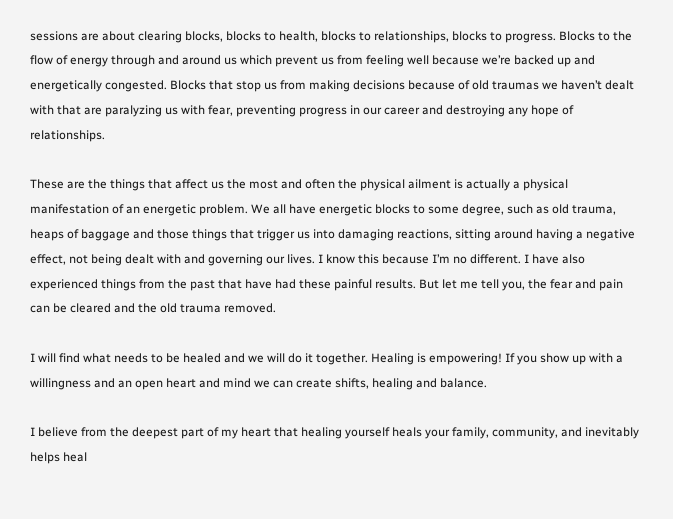sessions are about clearing blocks, blocks to health, blocks to relationships, blocks to progress. Blocks to the flow of energy through and around us which prevent us from feeling well because we’re backed up and energetically congested. Blocks that stop us from making decisions because of old traumas we haven’t dealt with that are paralyzing us with fear, preventing progress in our career and destroying any hope of relationships.

These are the things that affect us the most and often the physical ailment is actually a physical manifestation of an energetic problem. We all have energetic blocks to some degree, such as old trauma, heaps of baggage and those things that trigger us into damaging reactions, sitting around having a negative effect, not being dealt with and governing our lives. I know this because I’m no different. I have also experienced things from the past that have had these painful results. But let me tell you, the fear and pain can be cleared and the old trauma removed.

I will find what needs to be healed and we will do it together. Healing is empowering! If you show up with a willingness and an open heart and mind we can create shifts, healing and balance.

I believe from the deepest part of my heart that healing yourself heals your family, community, and inevitably helps heal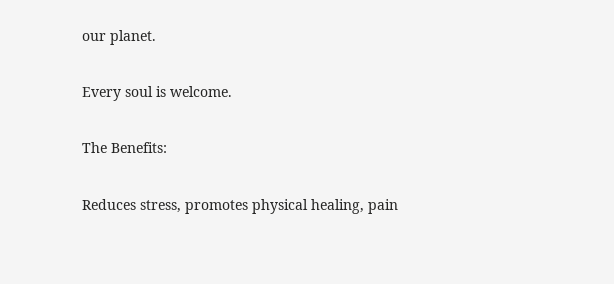our planet.

Every soul is welcome.

The Benefits:

Reduces stress, promotes physical healing, pain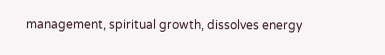management, spiritual growth, dissolves energy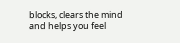blocks, clears the mind and helps you feel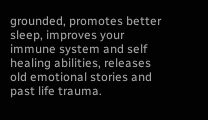grounded, promotes better sleep, improves your immune system and self healing abilities, releases old emotional stories and past life trauma.